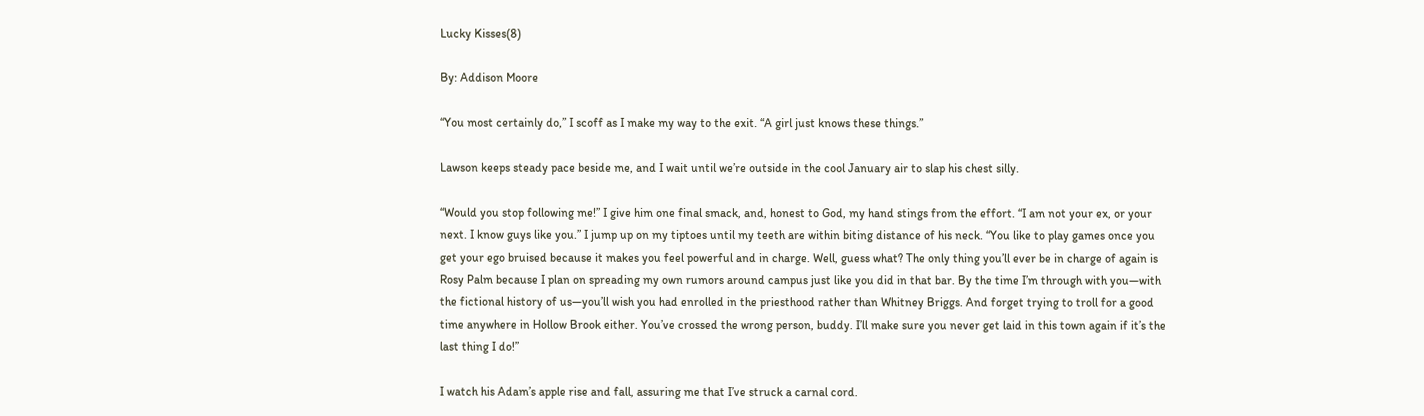Lucky Kisses(8)

By: Addison Moore

“You most certainly do,” I scoff as I make my way to the exit. “A girl just knows these things.”

Lawson keeps steady pace beside me, and I wait until we’re outside in the cool January air to slap his chest silly.

“Would you stop following me!” I give him one final smack, and, honest to God, my hand stings from the effort. “I am not your ex, or your next. I know guys like you.” I jump up on my tiptoes until my teeth are within biting distance of his neck. “You like to play games once you get your ego bruised because it makes you feel powerful and in charge. Well, guess what? The only thing you’ll ever be in charge of again is Rosy Palm because I plan on spreading my own rumors around campus just like you did in that bar. By the time I’m through with you—with the fictional history of us—you’ll wish you had enrolled in the priesthood rather than Whitney Briggs. And forget trying to troll for a good time anywhere in Hollow Brook either. You’ve crossed the wrong person, buddy. I’ll make sure you never get laid in this town again if it’s the last thing I do!”

I watch his Adam’s apple rise and fall, assuring me that I’ve struck a carnal cord.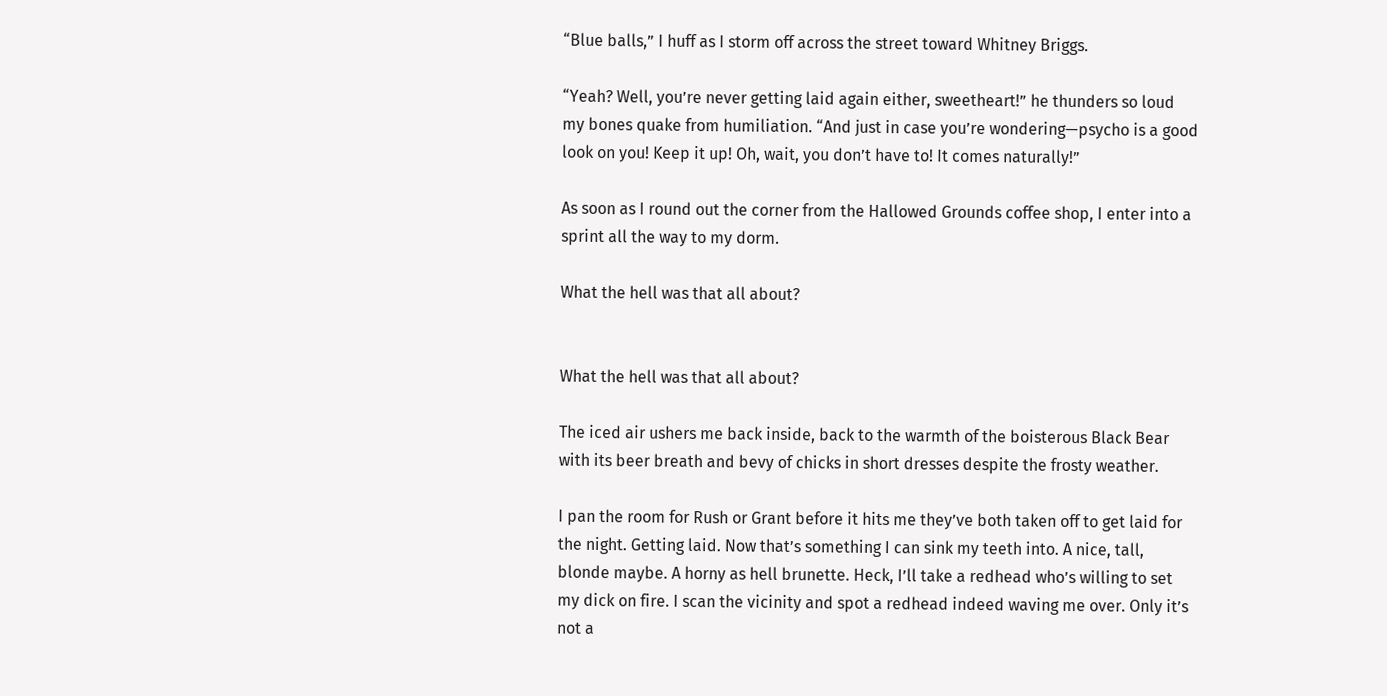“Blue balls,” I huff as I storm off across the street toward Whitney Briggs.

“Yeah? Well, you’re never getting laid again either, sweetheart!” he thunders so loud my bones quake from humiliation. “And just in case you’re wondering—psycho is a good look on you! Keep it up! Oh, wait, you don’t have to! It comes naturally!”

As soon as I round out the corner from the Hallowed Grounds coffee shop, I enter into a sprint all the way to my dorm.

What the hell was that all about?


What the hell was that all about?

The iced air ushers me back inside, back to the warmth of the boisterous Black Bear with its beer breath and bevy of chicks in short dresses despite the frosty weather.

I pan the room for Rush or Grant before it hits me they’ve both taken off to get laid for the night. Getting laid. Now that’s something I can sink my teeth into. A nice, tall, blonde maybe. A horny as hell brunette. Heck, I’ll take a redhead who’s willing to set my dick on fire. I scan the vicinity and spot a redhead indeed waving me over. Only it’s not a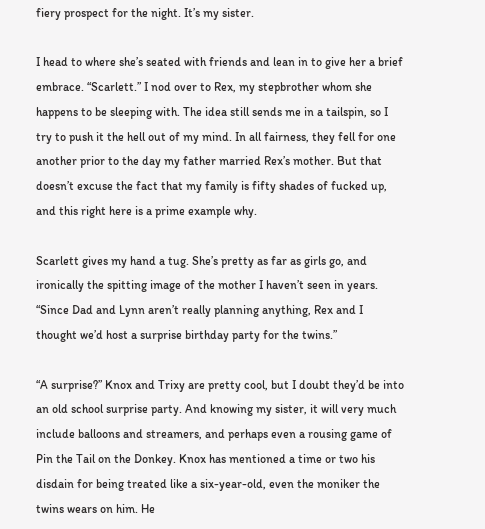fiery prospect for the night. It’s my sister.

I head to where she’s seated with friends and lean in to give her a brief embrace. “Scarlett.” I nod over to Rex, my stepbrother whom she happens to be sleeping with. The idea still sends me in a tailspin, so I try to push it the hell out of my mind. In all fairness, they fell for one another prior to the day my father married Rex’s mother. But that doesn’t excuse the fact that my family is fifty shades of fucked up, and this right here is a prime example why.

Scarlett gives my hand a tug. She’s pretty as far as girls go, and ironically the spitting image of the mother I haven’t seen in years. “Since Dad and Lynn aren’t really planning anything, Rex and I thought we’d host a surprise birthday party for the twins.”

“A surprise?” Knox and Trixy are pretty cool, but I doubt they’d be into an old school surprise party. And knowing my sister, it will very much include balloons and streamers, and perhaps even a rousing game of Pin the Tail on the Donkey. Knox has mentioned a time or two his disdain for being treated like a six-year-old, even the moniker the twins wears on him. He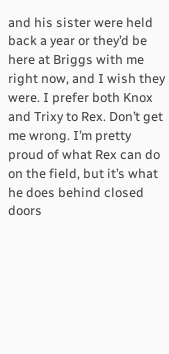and his sister were held back a year or they’d be here at Briggs with me right now, and I wish they were. I prefer both Knox and Trixy to Rex. Don’t get me wrong. I’m pretty proud of what Rex can do on the field, but it’s what he does behind closed doors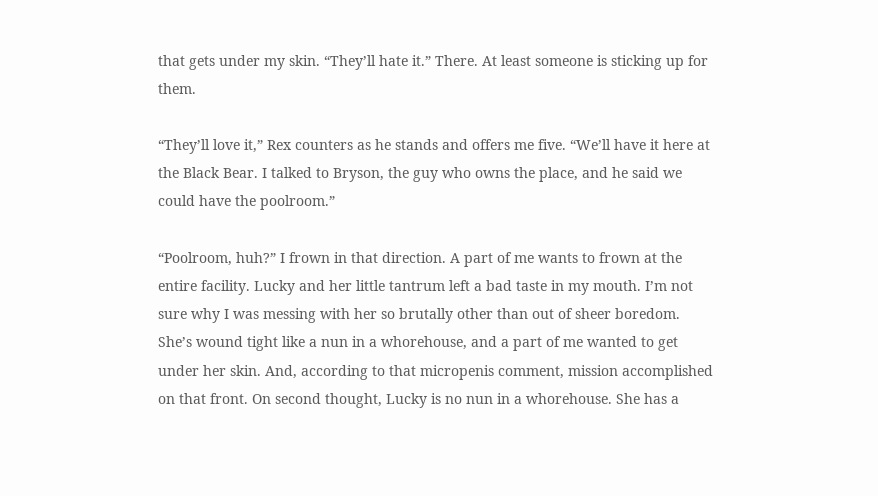that gets under my skin. “They’ll hate it.” There. At least someone is sticking up for them.

“They’ll love it,” Rex counters as he stands and offers me five. “We’ll have it here at the Black Bear. I talked to Bryson, the guy who owns the place, and he said we could have the poolroom.”

“Poolroom, huh?” I frown in that direction. A part of me wants to frown at the entire facility. Lucky and her little tantrum left a bad taste in my mouth. I’m not sure why I was messing with her so brutally other than out of sheer boredom. She’s wound tight like a nun in a whorehouse, and a part of me wanted to get under her skin. And, according to that micropenis comment, mission accomplished on that front. On second thought, Lucky is no nun in a whorehouse. She has a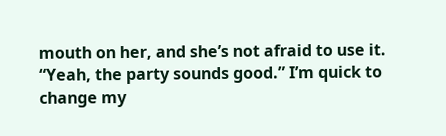mouth on her, and she’s not afraid to use it. “Yeah, the party sounds good.” I’m quick to change my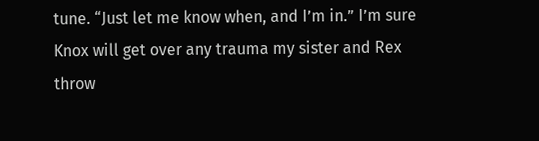tune. “Just let me know when, and I’m in.” I’m sure Knox will get over any trauma my sister and Rex throw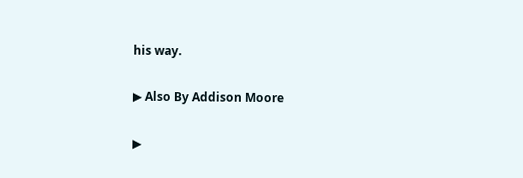his way.

▶ Also By Addison Moore

▶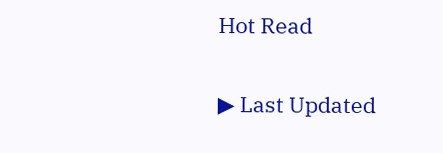Hot Read

▶ Last Updated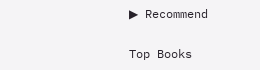▶ Recommend

Top Books